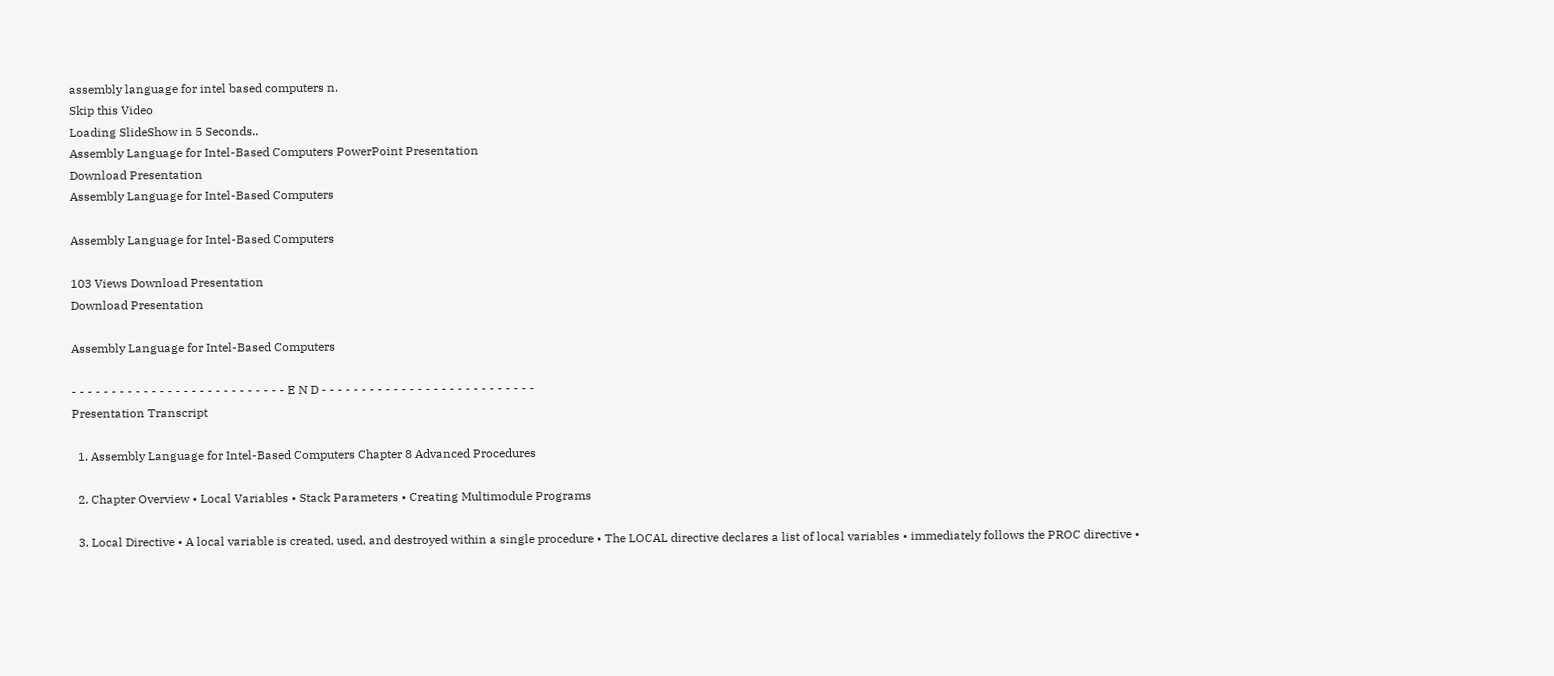assembly language for intel based computers n.
Skip this Video
Loading SlideShow in 5 Seconds..
Assembly Language for Intel-Based Computers PowerPoint Presentation
Download Presentation
Assembly Language for Intel-Based Computers

Assembly Language for Intel-Based Computers

103 Views Download Presentation
Download Presentation

Assembly Language for Intel-Based Computers

- - - - - - - - - - - - - - - - - - - - - - - - - - - E N D - - - - - - - - - - - - - - - - - - - - - - - - - - -
Presentation Transcript

  1. Assembly Language for Intel-Based Computers Chapter 8 Advanced Procedures

  2. Chapter Overview • Local Variables • Stack Parameters • Creating Multimodule Programs

  3. Local Directive • A local variable is created, used, and destroyed within a single procedure • The LOCAL directive declares a list of local variables • immediately follows the PROC directive •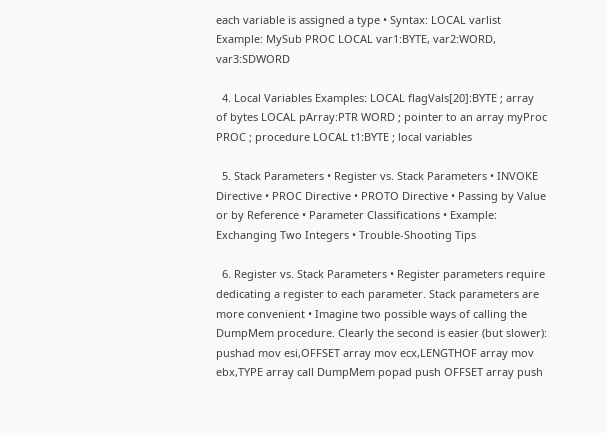each variable is assigned a type • Syntax: LOCAL varlist Example: MySub PROC LOCAL var1:BYTE, var2:WORD, var3:SDWORD

  4. Local Variables Examples: LOCAL flagVals[20]:BYTE ; array of bytes LOCAL pArray:PTR WORD ; pointer to an array myProc PROC ; procedure LOCAL t1:BYTE ; local variables

  5. Stack Parameters • Register vs. Stack Parameters • INVOKE Directive • PROC Directive • PROTO Directive • Passing by Value or by Reference • Parameter Classifications • Example: Exchanging Two Integers • Trouble-Shooting Tips

  6. Register vs. Stack Parameters • Register parameters require dedicating a register to each parameter. Stack parameters are more convenient • Imagine two possible ways of calling the DumpMem procedure. Clearly the second is easier (but slower): pushad mov esi,OFFSET array mov ecx,LENGTHOF array mov ebx,TYPE array call DumpMem popad push OFFSET array push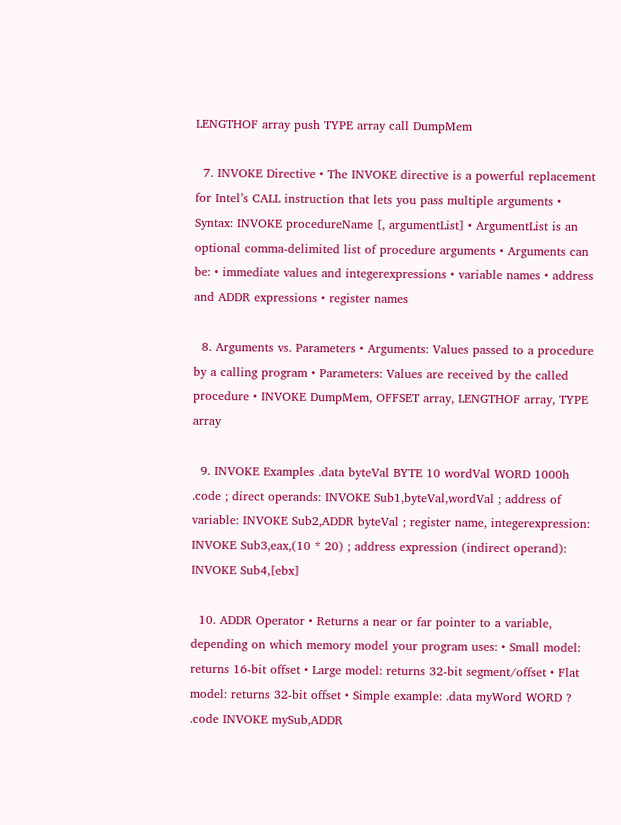LENGTHOF array push TYPE array call DumpMem

  7. INVOKE Directive • The INVOKE directive is a powerful replacement for Intel’s CALL instruction that lets you pass multiple arguments • Syntax: INVOKE procedureName [, argumentList] • ArgumentList is an optional comma-delimited list of procedure arguments • Arguments can be: • immediate values and integerexpressions • variable names • address and ADDR expressions • register names

  8. Arguments vs. Parameters • Arguments: Values passed to a procedure by a calling program • Parameters: Values are received by the called procedure • INVOKE DumpMem, OFFSET array, LENGTHOF array, TYPE array

  9. INVOKE Examples .data byteVal BYTE 10 wordVal WORD 1000h .code ; direct operands: INVOKE Sub1,byteVal,wordVal ; address of variable: INVOKE Sub2,ADDR byteVal ; register name, integerexpression: INVOKE Sub3,eax,(10 * 20) ; address expression (indirect operand): INVOKE Sub4,[ebx]

  10. ADDR Operator • Returns a near or far pointer to a variable, depending on which memory model your program uses: • Small model: returns 16-bit offset • Large model: returns 32-bit segment/offset • Flat model: returns 32-bit offset • Simple example: .data myWord WORD ? .code INVOKE mySub,ADDR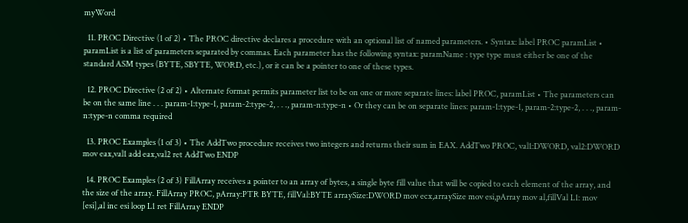myWord

  11. PROC Directive (1 of 2) • The PROC directive declares a procedure with an optional list of named parameters. • Syntax: label PROC paramList • paramList is a list of parameters separated by commas. Each parameter has the following syntax: paramName : type type must either be one of the standard ASM types (BYTE, SBYTE, WORD, etc.), or it can be a pointer to one of these types.

  12. PROC Directive (2 of 2) • Alternate format permits parameter list to be on one or more separate lines: label PROC, paramList • The parameters can be on the same line . . . param-1:type-1, param-2:type-2, . . ., param-n:type-n • Or they can be on separate lines: param-1:type-1, param-2:type-2, . . ., param-n:type-n comma required

  13. PROC Examples (1 of 3) • The AddTwo procedure receives two integers and returns their sum in EAX. AddTwo PROC, val1:DWORD, val2:DWORD mov eax,val1 add eax,val2 ret AddTwo ENDP

  14. PROC Examples (2 of 3) FillArray receives a pointer to an array of bytes, a single byte fill value that will be copied to each element of the array, and the size of the array. FillArray PROC, pArray:PTR BYTE, fillVal:BYTE arraySize:DWORD mov ecx,arraySize mov esi,pArray mov al,fillVal L1: mov [esi],al inc esi loop L1 ret FillArray ENDP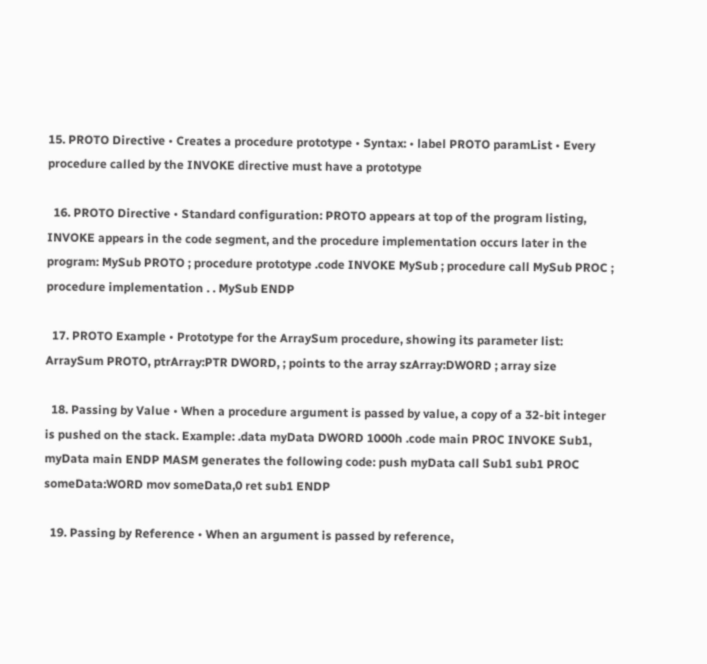15. PROTO Directive • Creates a procedure prototype • Syntax: • label PROTO paramList • Every procedure called by the INVOKE directive must have a prototype

  16. PROTO Directive • Standard configuration: PROTO appears at top of the program listing, INVOKE appears in the code segment, and the procedure implementation occurs later in the program: MySub PROTO ; procedure prototype .code INVOKE MySub ; procedure call MySub PROC ; procedure implementation . . MySub ENDP

  17. PROTO Example • Prototype for the ArraySum procedure, showing its parameter list: ArraySum PROTO, ptrArray:PTR DWORD, ; points to the array szArray:DWORD ; array size

  18. Passing by Value • When a procedure argument is passed by value, a copy of a 32-bit integer is pushed on the stack. Example: .data myData DWORD 1000h .code main PROC INVOKE Sub1, myData main ENDP MASM generates the following code: push myData call Sub1 sub1 PROC someData:WORD mov someData,0 ret sub1 ENDP

  19. Passing by Reference • When an argument is passed by reference,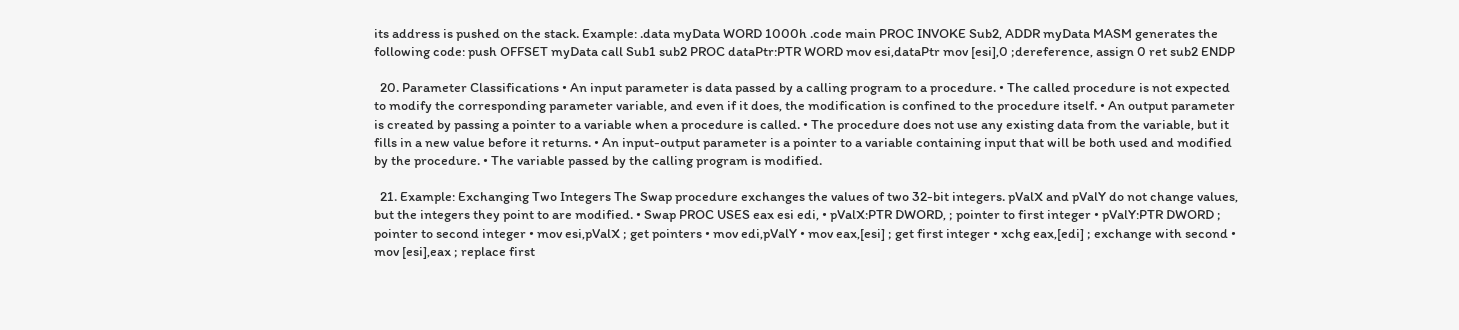its address is pushed on the stack. Example: .data myData WORD 1000h .code main PROC INVOKE Sub2, ADDR myData MASM generates the following code: push OFFSET myData call Sub1 sub2 PROC dataPtr:PTR WORD mov esi,dataPtr mov [esi],0 ;dereference, assign 0 ret sub2 ENDP

  20. Parameter Classifications • An input parameter is data passed by a calling program to a procedure. • The called procedure is not expected to modify the corresponding parameter variable, and even if it does, the modification is confined to the procedure itself. • An output parameter is created by passing a pointer to a variable when a procedure is called. • The procedure does not use any existing data from the variable, but it fills in a new value before it returns. • An input-output parameter is a pointer to a variable containing input that will be both used and modified by the procedure. • The variable passed by the calling program is modified.

  21. Example: Exchanging Two Integers The Swap procedure exchanges the values of two 32-bit integers. pValX and pValY do not change values, but the integers they point to are modified. • Swap PROC USES eax esi edi, • pValX:PTR DWORD, ; pointer to first integer • pValY:PTR DWORD ; pointer to second integer • mov esi,pValX ; get pointers • mov edi,pValY • mov eax,[esi] ; get first integer • xchg eax,[edi] ; exchange with second • mov [esi],eax ; replace first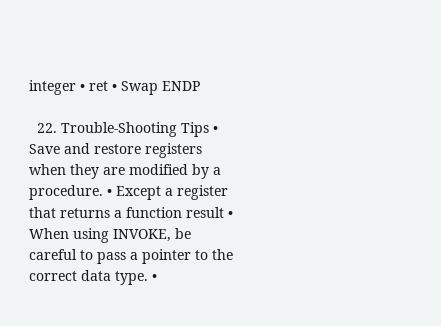integer • ret • Swap ENDP

  22. Trouble-Shooting Tips • Save and restore registers when they are modified by a procedure. • Except a register that returns a function result • When using INVOKE, be careful to pass a pointer to the correct data type. •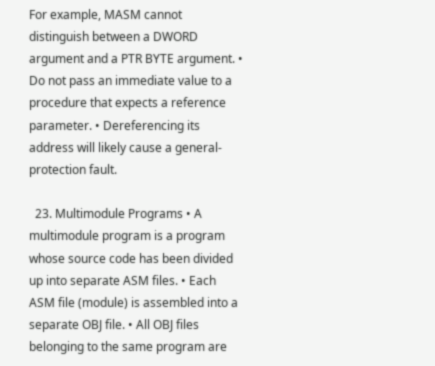For example, MASM cannot distinguish between a DWORD argument and a PTR BYTE argument. • Do not pass an immediate value to a procedure that expects a reference parameter. • Dereferencing its address will likely cause a general-protection fault.

  23. Multimodule Programs • A multimodule program is a program whose source code has been divided up into separate ASM files. • Each ASM file (module) is assembled into a separate OBJ file. • All OBJ files belonging to the same program are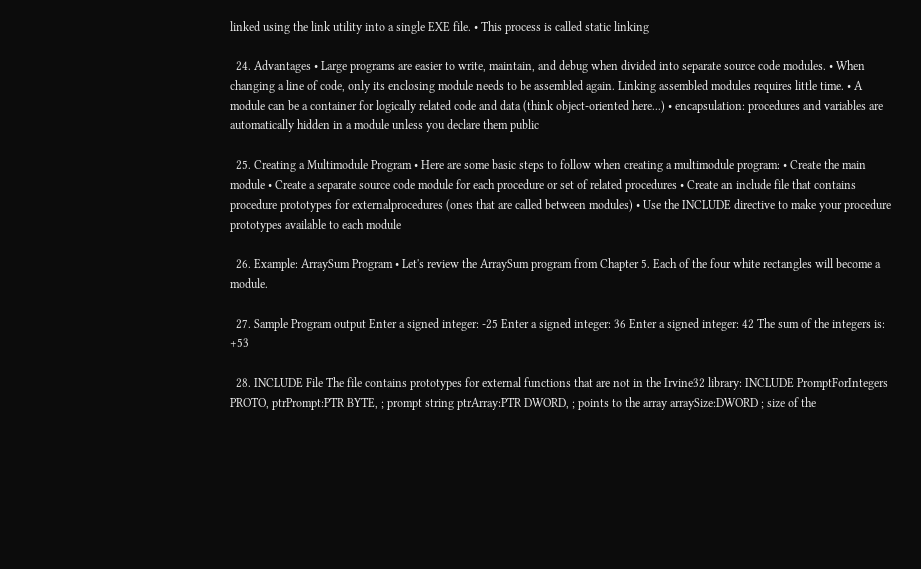linked using the link utility into a single EXE file. • This process is called static linking

  24. Advantages • Large programs are easier to write, maintain, and debug when divided into separate source code modules. • When changing a line of code, only its enclosing module needs to be assembled again. Linking assembled modules requires little time. • A module can be a container for logically related code and data (think object-oriented here...) • encapsulation: procedures and variables are automatically hidden in a module unless you declare them public

  25. Creating a Multimodule Program • Here are some basic steps to follow when creating a multimodule program: • Create the main module • Create a separate source code module for each procedure or set of related procedures • Create an include file that contains procedure prototypes for externalprocedures (ones that are called between modules) • Use the INCLUDE directive to make your procedure prototypes available to each module

  26. Example: ArraySum Program • Let's review the ArraySum program from Chapter 5. Each of the four white rectangles will become a module.

  27. Sample Program output Enter a signed integer: -25 Enter a signed integer: 36 Enter a signed integer: 42 The sum of the integers is: +53

  28. INCLUDE File The file contains prototypes for external functions that are not in the Irvine32 library: INCLUDE PromptForIntegers PROTO, ptrPrompt:PTR BYTE, ; prompt string ptrArray:PTR DWORD, ; points to the array arraySize:DWORD ; size of the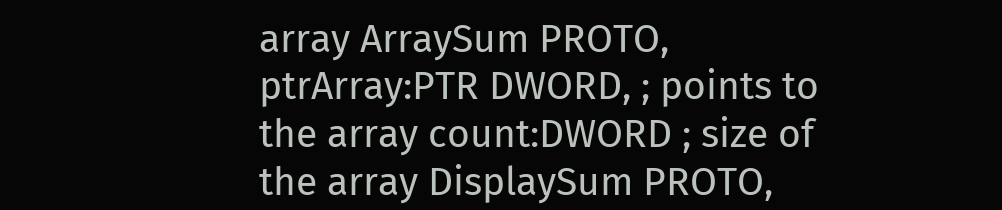array ArraySum PROTO, ptrArray:PTR DWORD, ; points to the array count:DWORD ; size of the array DisplaySum PROTO,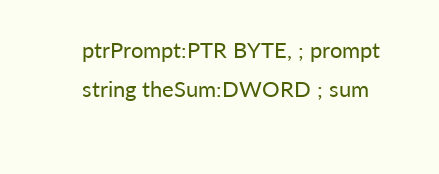ptrPrompt:PTR BYTE, ; prompt string theSum:DWORD ; sum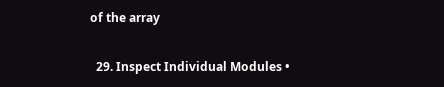of the array

  29. Inspect Individual Modules •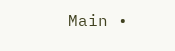Main •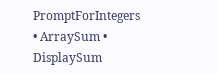PromptForIntegers • ArraySum • DisplaySum